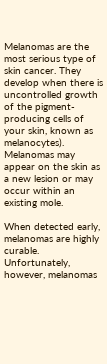Melanomas are the most serious type of skin cancer. They develop when there is uncontrolled growth of the pigment-producing cells of your skin, known as melanocytes). Melanomas may appear on the skin as a new lesion or may occur within an existing mole.

When detected early, melanomas are highly curable. Unfortunately, however, melanomas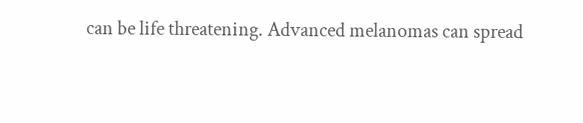can be life threatening. Advanced melanomas can spread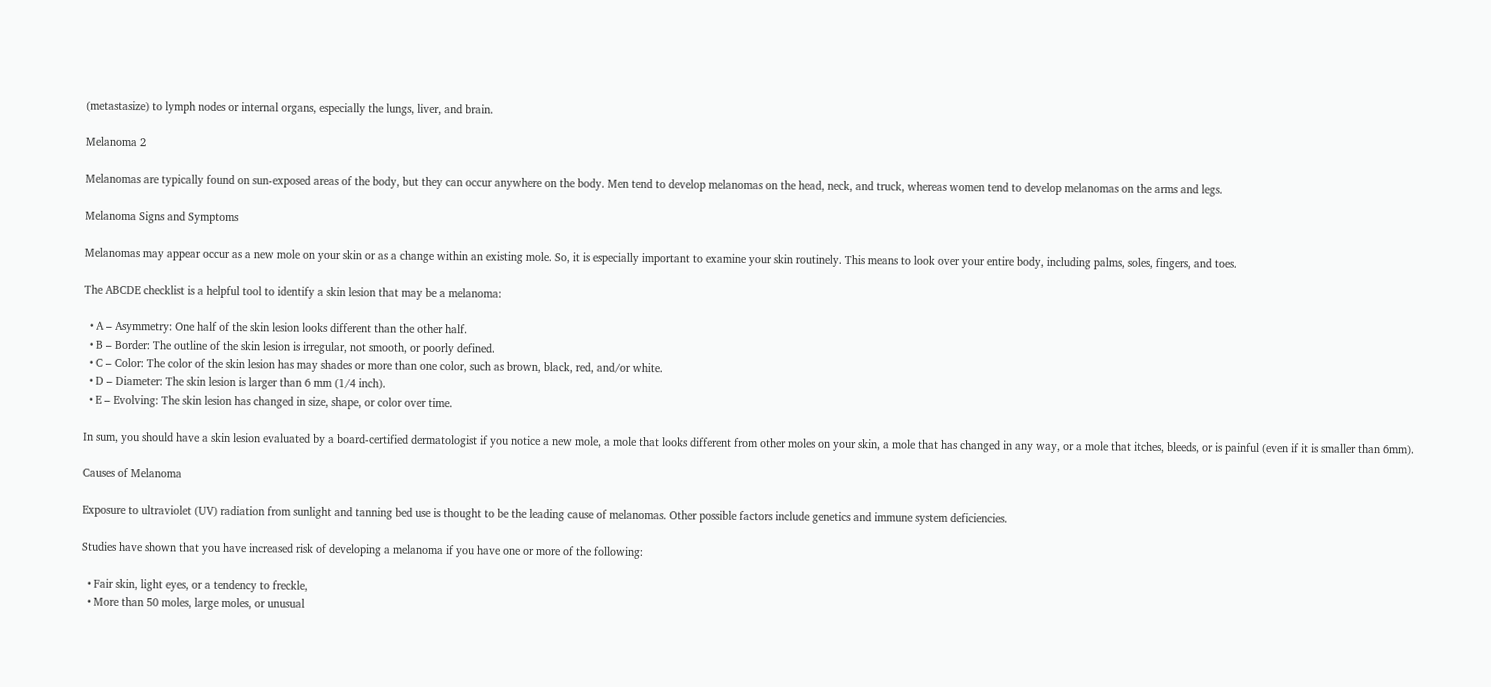(metastasize) to lymph nodes or internal organs, especially the lungs, liver, and brain.

Melanoma 2

Melanomas are typically found on sun-exposed areas of the body, but they can occur anywhere on the body. Men tend to develop melanomas on the head, neck, and truck, whereas women tend to develop melanomas on the arms and legs.

Melanoma Signs and Symptoms

Melanomas may appear occur as a new mole on your skin or as a change within an existing mole. So, it is especially important to examine your skin routinely. This means to look over your entire body, including palms, soles, fingers, and toes.

The ABCDE checklist is a helpful tool to identify a skin lesion that may be a melanoma:

  • A – Asymmetry: One half of the skin lesion looks different than the other half.
  • B – Border: The outline of the skin lesion is irregular, not smooth, or poorly defined.
  • C – Color: The color of the skin lesion has may shades or more than one color, such as brown, black, red, and/or white.
  • D – Diameter: The skin lesion is larger than 6 mm (1/4 inch).
  • E – Evolving: The skin lesion has changed in size, shape, or color over time.

In sum, you should have a skin lesion evaluated by a board-certified dermatologist if you notice a new mole, a mole that looks different from other moles on your skin, a mole that has changed in any way, or a mole that itches, bleeds, or is painful (even if it is smaller than 6mm).

Causes of Melanoma

Exposure to ultraviolet (UV) radiation from sunlight and tanning bed use is thought to be the leading cause of melanomas. Other possible factors include genetics and immune system deficiencies.

Studies have shown that you have increased risk of developing a melanoma if you have one or more of the following:

  • Fair skin, light eyes, or a tendency to freckle,
  • More than 50 moles, large moles, or unusual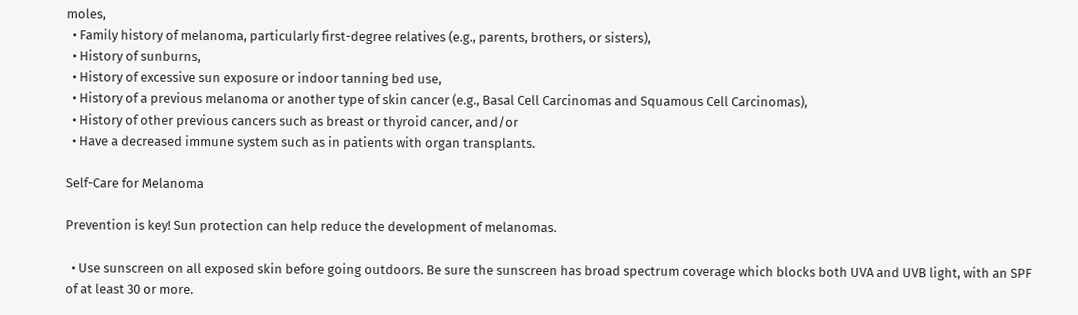moles,
  • Family history of melanoma, particularly first-degree relatives (e.g., parents, brothers, or sisters),
  • History of sunburns,
  • History of excessive sun exposure or indoor tanning bed use,
  • History of a previous melanoma or another type of skin cancer (e.g., Basal Cell Carcinomas and Squamous Cell Carcinomas),
  • History of other previous cancers such as breast or thyroid cancer, and/or
  • Have a decreased immune system such as in patients with organ transplants.

Self-Care for Melanoma

Prevention is key! Sun protection can help reduce the development of melanomas.

  • Use sunscreen on all exposed skin before going outdoors. Be sure the sunscreen has broad spectrum coverage which blocks both UVA and UVB light, with an SPF of at least 30 or more.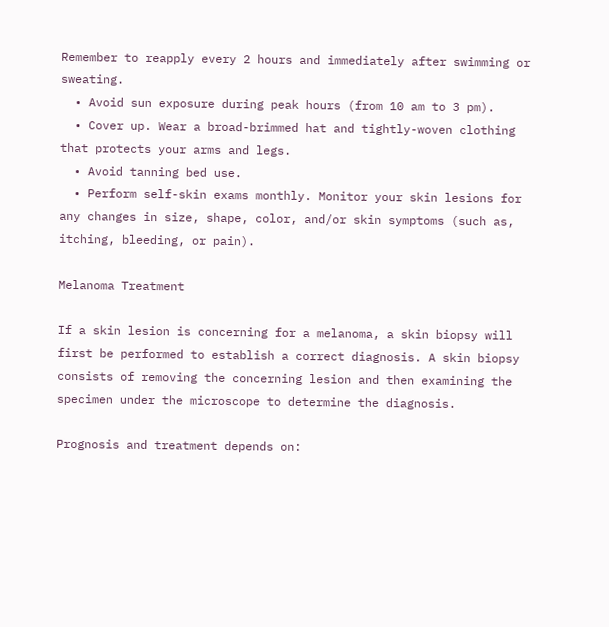Remember to reapply every 2 hours and immediately after swimming or sweating.
  • Avoid sun exposure during peak hours (from 10 am to 3 pm).
  • Cover up. Wear a broad-brimmed hat and tightly-woven clothing that protects your arms and legs.
  • Avoid tanning bed use.
  • Perform self-skin exams monthly. Monitor your skin lesions for any changes in size, shape, color, and/or skin symptoms (such as, itching, bleeding, or pain).

Melanoma Treatment

If a skin lesion is concerning for a melanoma, a skin biopsy will first be performed to establish a correct diagnosis. A skin biopsy consists of removing the concerning lesion and then examining the specimen under the microscope to determine the diagnosis.

Prognosis and treatment depends on: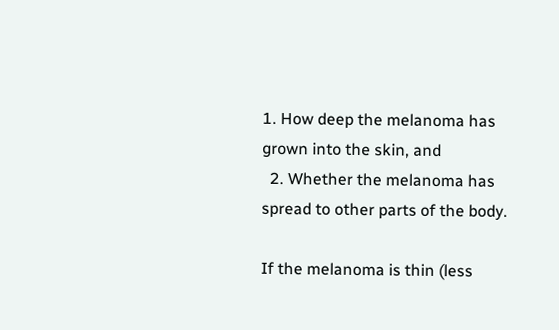1. How deep the melanoma has grown into the skin, and
  2. Whether the melanoma has spread to other parts of the body.

If the melanoma is thin (less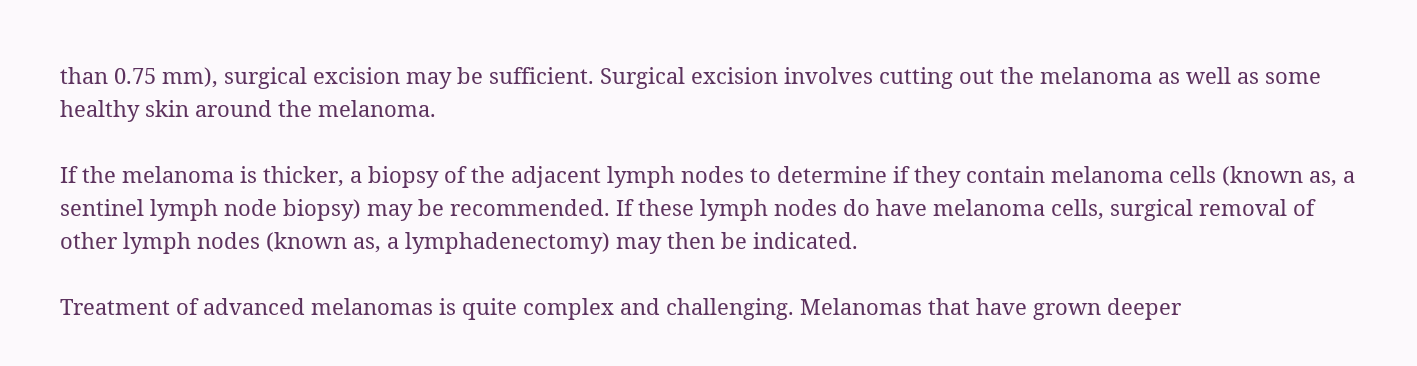than 0.75 mm), surgical excision may be sufficient. Surgical excision involves cutting out the melanoma as well as some healthy skin around the melanoma.

If the melanoma is thicker, a biopsy of the adjacent lymph nodes to determine if they contain melanoma cells (known as, a sentinel lymph node biopsy) may be recommended. If these lymph nodes do have melanoma cells, surgical removal of other lymph nodes (known as, a lymphadenectomy) may then be indicated.

Treatment of advanced melanomas is quite complex and challenging. Melanomas that have grown deeper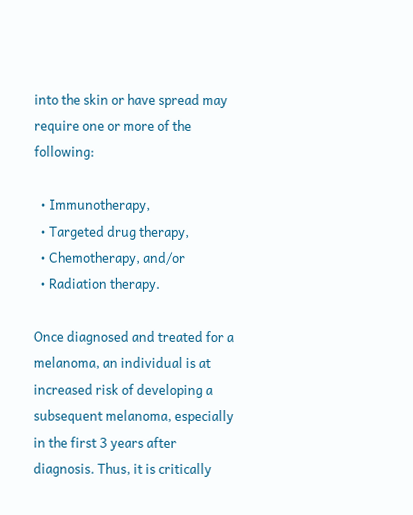into the skin or have spread may require one or more of the following:

  • Immunotherapy,
  • Targeted drug therapy,
  • Chemotherapy, and/or
  • Radiation therapy.

Once diagnosed and treated for a melanoma, an individual is at increased risk of developing a subsequent melanoma, especially in the first 3 years after diagnosis. Thus, it is critically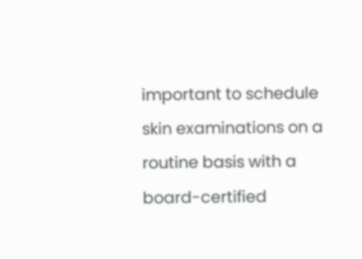important to schedule skin examinations on a routine basis with a board-certified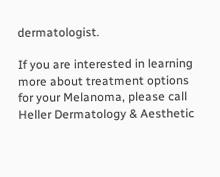dermatologist.

If you are interested in learning more about treatment options for your Melanoma, please call Heller Dermatology & Aesthetic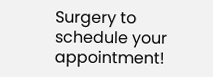Surgery to schedule your appointment!